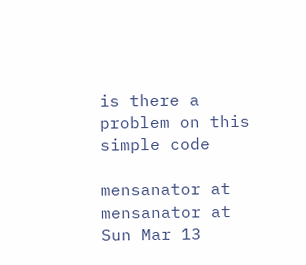is there a problem on this simple code

mensanator at mensanator at
Sun Mar 13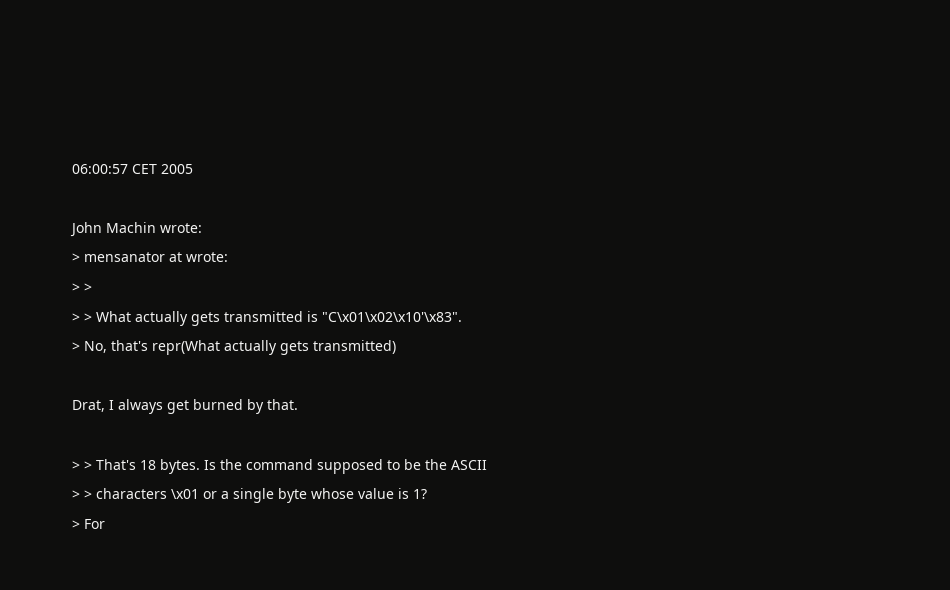06:00:57 CET 2005

John Machin wrote:
> mensanator at wrote:
> >
> > What actually gets transmitted is "C\x01\x02\x10'\x83".
> No, that's repr(What actually gets transmitted)

Drat, I always get burned by that.

> > That's 18 bytes. Is the command supposed to be the ASCII
> > characters \x01 or a single byte whose value is 1?
> For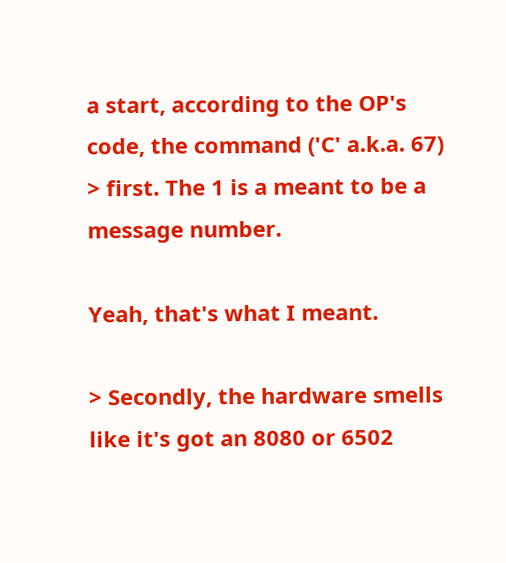a start, according to the OP's code, the command ('C' a.k.a. 67)
> first. The 1 is a meant to be a message number.

Yeah, that's what I meant.

> Secondly, the hardware smells like it's got an 8080 or 6502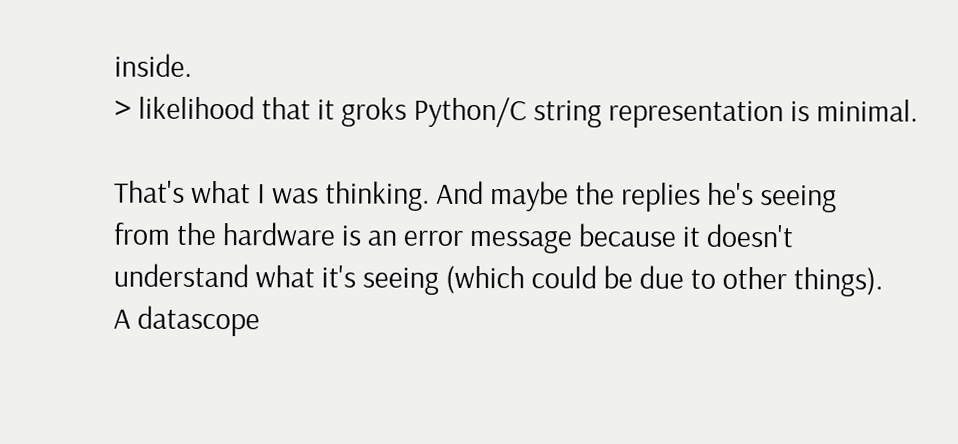inside.
> likelihood that it groks Python/C string representation is minimal.

That's what I was thinking. And maybe the replies he's seeing
from the hardware is an error message because it doesn't
understand what it's seeing (which could be due to other things).
A datascope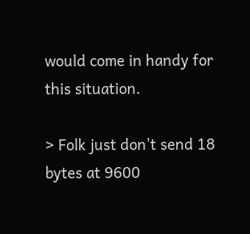would come in handy for this situation.

> Folk just don't send 18 bytes at 9600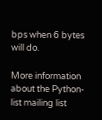bps when 6 bytes will do.

More information about the Python-list mailing list